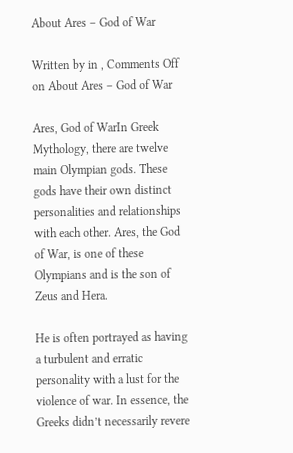About Ares – God of War

Written by in , Comments Off on About Ares – God of War

Ares, God of WarIn Greek Mythology, there are twelve main Olympian gods. These gods have their own distinct personalities and relationships with each other. Ares, the God of War, is one of these Olympians and is the son of Zeus and Hera.

He is often portrayed as having a turbulent and erratic personality with a lust for the violence of war. In essence, the Greeks didn’t necessarily revere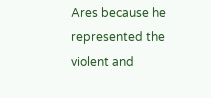Ares because he represented the violent and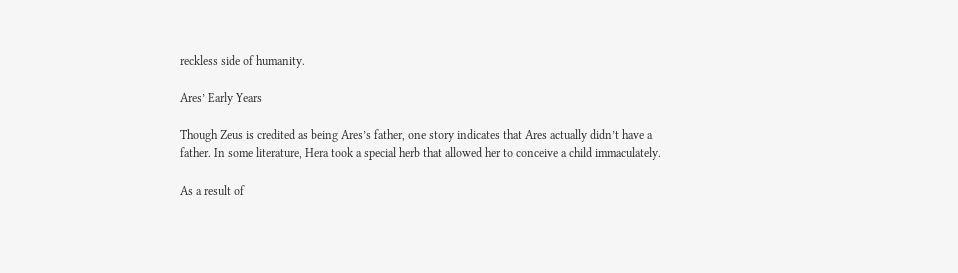reckless side of humanity.

Ares’ Early Years

Though Zeus is credited as being Ares’s father, one story indicates that Ares actually didn’t have a father. In some literature, Hera took a special herb that allowed her to conceive a child immaculately.

As a result of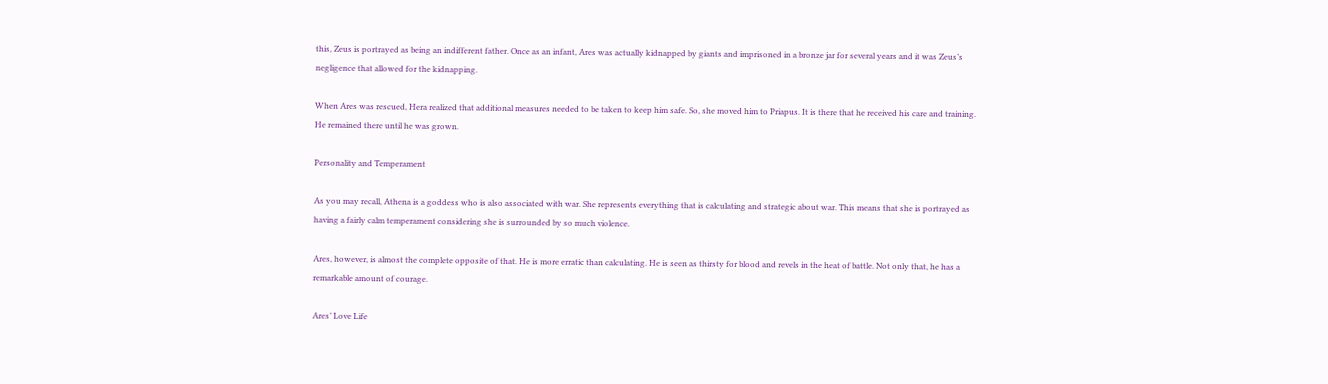this, Zeus is portrayed as being an indifferent father. Once as an infant, Ares was actually kidnapped by giants and imprisoned in a bronze jar for several years and it was Zeus’s negligence that allowed for the kidnapping.

When Ares was rescued, Hera realized that additional measures needed to be taken to keep him safe. So, she moved him to Priapus. It is there that he received his care and training. He remained there until he was grown.

Personality and Temperament

As you may recall, Athena is a goddess who is also associated with war. She represents everything that is calculating and strategic about war. This means that she is portrayed as having a fairly calm temperament considering she is surrounded by so much violence.

Ares, however, is almost the complete opposite of that. He is more erratic than calculating. He is seen as thirsty for blood and revels in the heat of battle. Not only that, he has a remarkable amount of courage.

Ares’ Love Life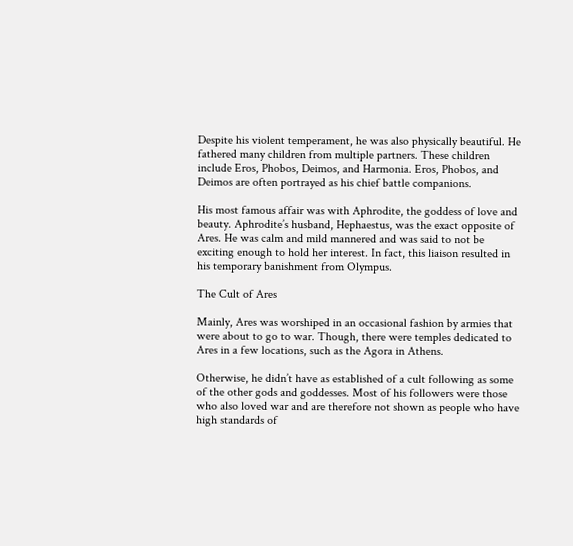Despite his violent temperament, he was also physically beautiful. He fathered many children from multiple partners. These children include Eros, Phobos, Deimos, and Harmonia. Eros, Phobos, and Deimos are often portrayed as his chief battle companions.

His most famous affair was with Aphrodite, the goddess of love and beauty. Aphrodite’s husband, Hephaestus, was the exact opposite of Ares. He was calm and mild mannered and was said to not be exciting enough to hold her interest. In fact, this liaison resulted in his temporary banishment from Olympus.

The Cult of Ares

Mainly, Ares was worshiped in an occasional fashion by armies that were about to go to war. Though, there were temples dedicated to Ares in a few locations, such as the Agora in Athens.

Otherwise, he didn’t have as established of a cult following as some of the other gods and goddesses. Most of his followers were those who also loved war and are therefore not shown as people who have high standards of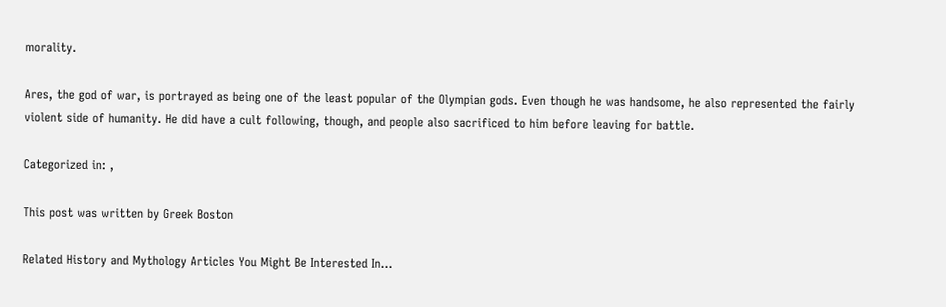morality.

Ares, the god of war, is portrayed as being one of the least popular of the Olympian gods. Even though he was handsome, he also represented the fairly violent side of humanity. He did have a cult following, though, and people also sacrificed to him before leaving for battle.

Categorized in: ,

This post was written by Greek Boston

Related History and Mythology Articles You Might Be Interested In...